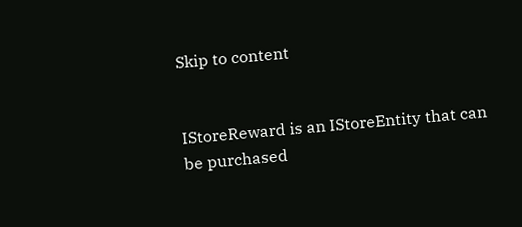Skip to content


IStoreReward is an IStoreEntity that can be purchased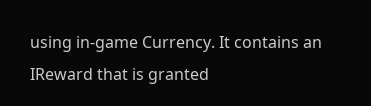using in-game Currency. It contains an IReward that is granted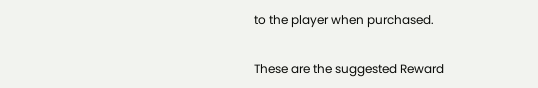to the player when purchased.

These are the suggested Reward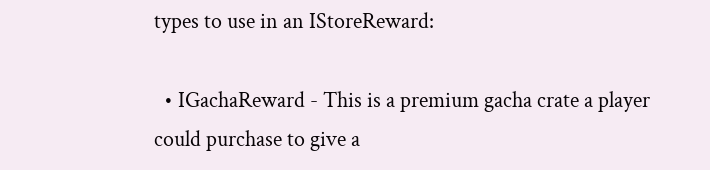types to use in an IStoreReward:

  • IGachaReward - This is a premium gacha crate a player could purchase to give a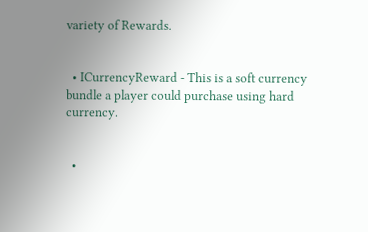variety of Rewards.


  • ICurrencyReward - This is a soft currency bundle a player could purchase using hard currency.


  •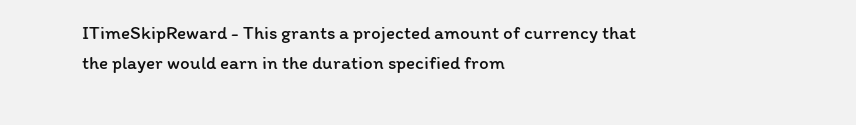ITimeSkipReward - This grants a projected amount of currency that the player would earn in the duration specified from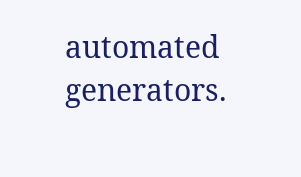automated generators.